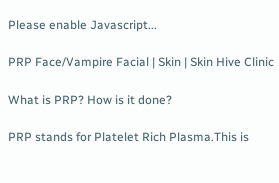Please enable Javascript...

PRP Face/Vampire Facial | Skin | Skin Hive Clinic

What is PRP? How is it done?

PRP stands for Platelet Rich Plasma.This is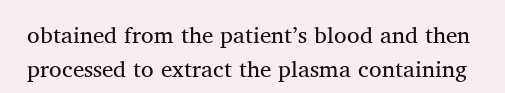obtained from the patient’s blood and then processed to extract the plasma containing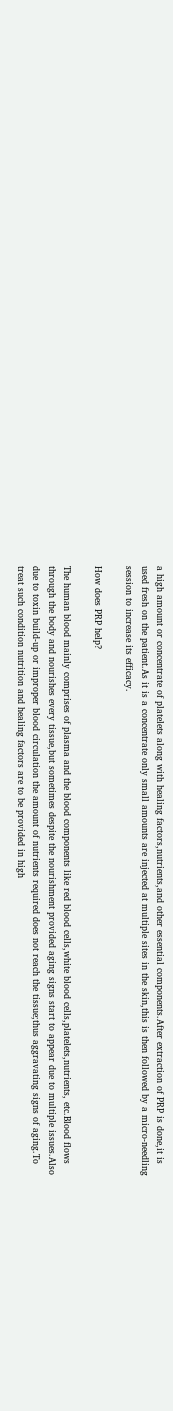a high amount or concentrate of platelets along with healing factors,nutrients,and other essential components.After extraction of PRP is done,it is used fresh on the patient.As it is a concentrate only small amounts are injected at multiple sites in the skin,this is then followed by a micro-needling session to increase its efficacy.

How does PRP help?

The human blood mainly comprises of plasma and the blood components like red blood cells,white blood cells,platelets,nutrients, etc.Blood flows through the body and nourishes every tissue,but sometimes despite the nourishment provided aging signs start to appear due to multiple issues.Also due to toxin build-up or improper blood circulation the amount of nutrients required does not reach the tissue;thus aggravating signs of aging.To treat such condition nutrition and healing factors are to be provided in high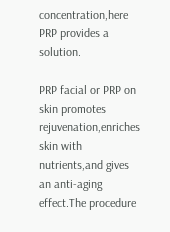concentration,here PRP provides a solution.

PRP facial or PRP on skin promotes rejuvenation,enriches skin with nutrients,and gives an anti-aging effect.The procedure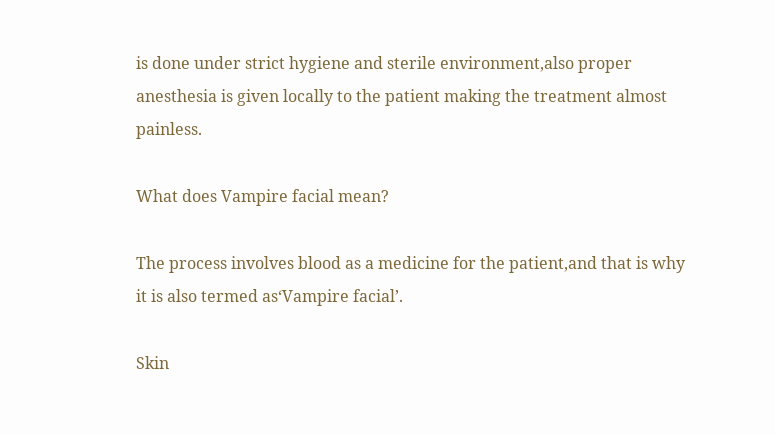is done under strict hygiene and sterile environment,also proper anesthesia is given locally to the patient making the treatment almost painless.

What does Vampire facial mean?

The process involves blood as a medicine for the patient,and that is why it is also termed as‘Vampire facial’.

Skin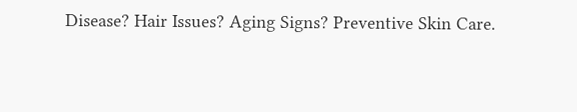Disease? Hair Issues? Aging Signs? Preventive Skin Care.